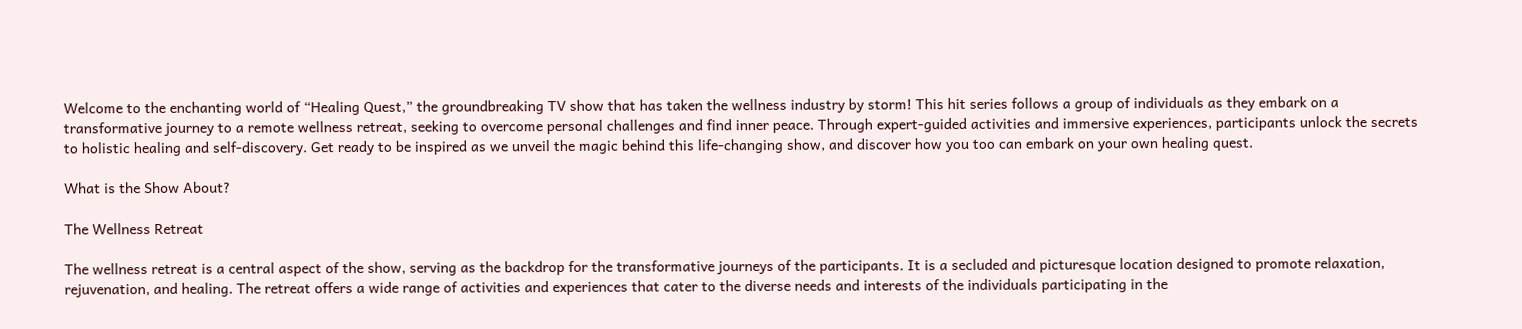Welcome to the enchanting world of “Healing Quest,” the groundbreaking TV show that has taken the wellness industry by storm! This hit series follows a group of individuals as they embark on a transformative journey to a remote wellness retreat, seeking to overcome personal challenges and find inner peace. Through expert-guided activities and immersive experiences, participants unlock the secrets to holistic healing and self-discovery. Get ready to be inspired as we unveil the magic behind this life-changing show, and discover how you too can embark on your own healing quest.

What is the Show About?

The Wellness Retreat

The wellness retreat is a central aspect of the show, serving as the backdrop for the transformative journeys of the participants. It is a secluded and picturesque location designed to promote relaxation, rejuvenation, and healing. The retreat offers a wide range of activities and experiences that cater to the diverse needs and interests of the individuals participating in the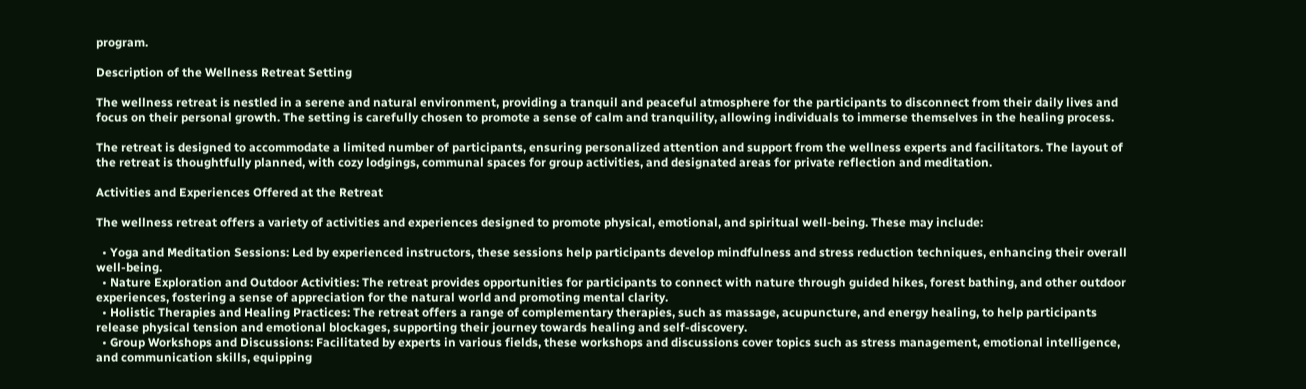program.

Description of the Wellness Retreat Setting

The wellness retreat is nestled in a serene and natural environment, providing a tranquil and peaceful atmosphere for the participants to disconnect from their daily lives and focus on their personal growth. The setting is carefully chosen to promote a sense of calm and tranquility, allowing individuals to immerse themselves in the healing process.

The retreat is designed to accommodate a limited number of participants, ensuring personalized attention and support from the wellness experts and facilitators. The layout of the retreat is thoughtfully planned, with cozy lodgings, communal spaces for group activities, and designated areas for private reflection and meditation.

Activities and Experiences Offered at the Retreat

The wellness retreat offers a variety of activities and experiences designed to promote physical, emotional, and spiritual well-being. These may include:

  • Yoga and Meditation Sessions: Led by experienced instructors, these sessions help participants develop mindfulness and stress reduction techniques, enhancing their overall well-being.
  • Nature Exploration and Outdoor Activities: The retreat provides opportunities for participants to connect with nature through guided hikes, forest bathing, and other outdoor experiences, fostering a sense of appreciation for the natural world and promoting mental clarity.
  • Holistic Therapies and Healing Practices: The retreat offers a range of complementary therapies, such as massage, acupuncture, and energy healing, to help participants release physical tension and emotional blockages, supporting their journey towards healing and self-discovery.
  • Group Workshops and Discussions: Facilitated by experts in various fields, these workshops and discussions cover topics such as stress management, emotional intelligence, and communication skills, equipping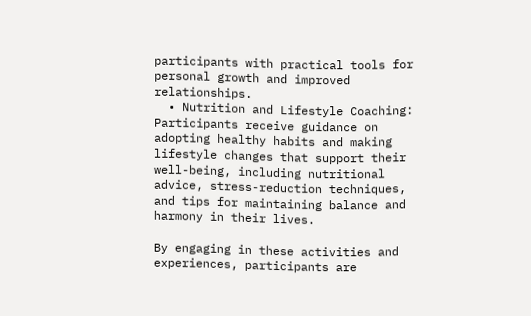participants with practical tools for personal growth and improved relationships.
  • Nutrition and Lifestyle Coaching: Participants receive guidance on adopting healthy habits and making lifestyle changes that support their well-being, including nutritional advice, stress-reduction techniques, and tips for maintaining balance and harmony in their lives.

By engaging in these activities and experiences, participants are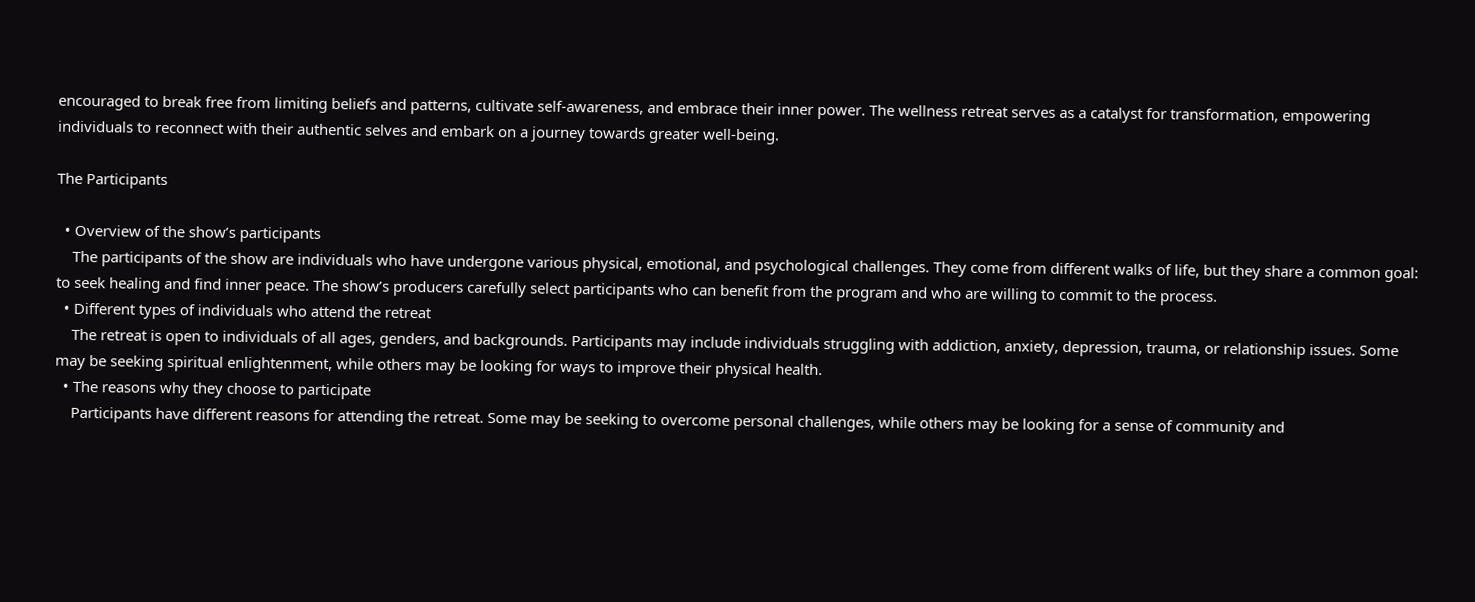encouraged to break free from limiting beliefs and patterns, cultivate self-awareness, and embrace their inner power. The wellness retreat serves as a catalyst for transformation, empowering individuals to reconnect with their authentic selves and embark on a journey towards greater well-being.

The Participants

  • Overview of the show’s participants
    The participants of the show are individuals who have undergone various physical, emotional, and psychological challenges. They come from different walks of life, but they share a common goal: to seek healing and find inner peace. The show’s producers carefully select participants who can benefit from the program and who are willing to commit to the process.
  • Different types of individuals who attend the retreat
    The retreat is open to individuals of all ages, genders, and backgrounds. Participants may include individuals struggling with addiction, anxiety, depression, trauma, or relationship issues. Some may be seeking spiritual enlightenment, while others may be looking for ways to improve their physical health.
  • The reasons why they choose to participate
    Participants have different reasons for attending the retreat. Some may be seeking to overcome personal challenges, while others may be looking for a sense of community and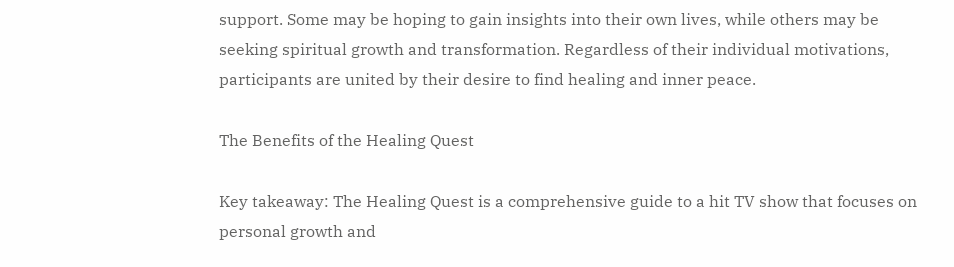support. Some may be hoping to gain insights into their own lives, while others may be seeking spiritual growth and transformation. Regardless of their individual motivations, participants are united by their desire to find healing and inner peace.

The Benefits of the Healing Quest

Key takeaway: The Healing Quest is a comprehensive guide to a hit TV show that focuses on personal growth and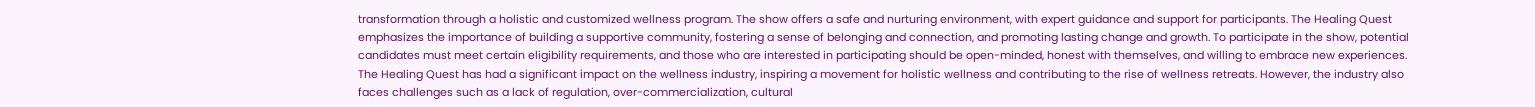transformation through a holistic and customized wellness program. The show offers a safe and nurturing environment, with expert guidance and support for participants. The Healing Quest emphasizes the importance of building a supportive community, fostering a sense of belonging and connection, and promoting lasting change and growth. To participate in the show, potential candidates must meet certain eligibility requirements, and those who are interested in participating should be open-minded, honest with themselves, and willing to embrace new experiences. The Healing Quest has had a significant impact on the wellness industry, inspiring a movement for holistic wellness and contributing to the rise of wellness retreats. However, the industry also faces challenges such as a lack of regulation, over-commercialization, cultural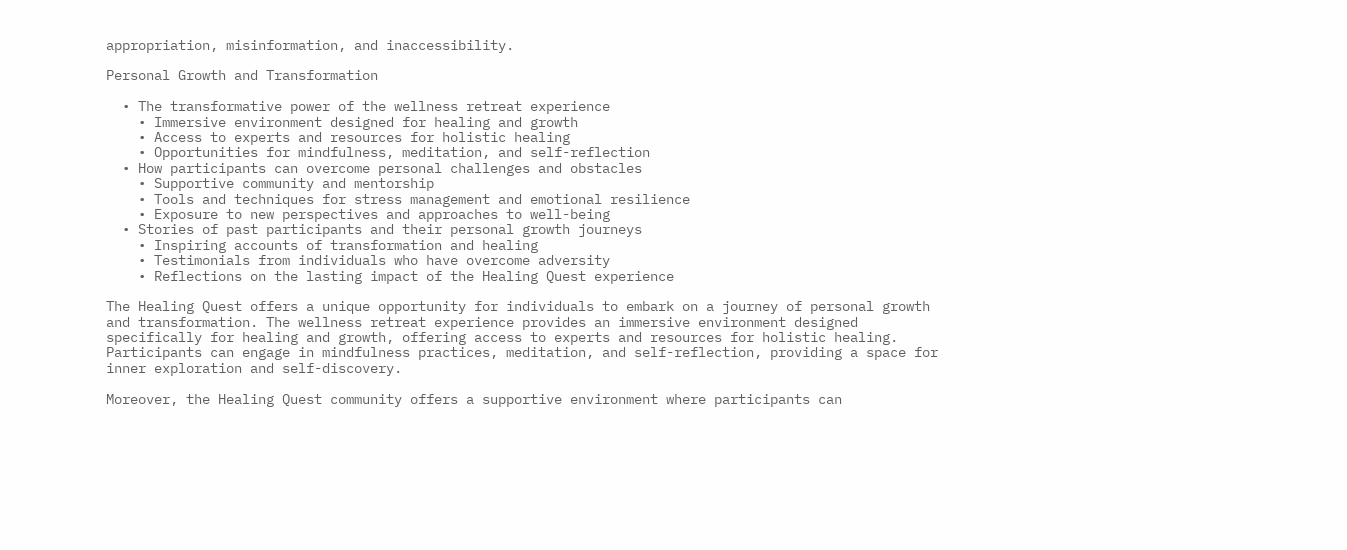appropriation, misinformation, and inaccessibility.

Personal Growth and Transformation

  • The transformative power of the wellness retreat experience
    • Immersive environment designed for healing and growth
    • Access to experts and resources for holistic healing
    • Opportunities for mindfulness, meditation, and self-reflection
  • How participants can overcome personal challenges and obstacles
    • Supportive community and mentorship
    • Tools and techniques for stress management and emotional resilience
    • Exposure to new perspectives and approaches to well-being
  • Stories of past participants and their personal growth journeys
    • Inspiring accounts of transformation and healing
    • Testimonials from individuals who have overcome adversity
    • Reflections on the lasting impact of the Healing Quest experience

The Healing Quest offers a unique opportunity for individuals to embark on a journey of personal growth and transformation. The wellness retreat experience provides an immersive environment designed specifically for healing and growth, offering access to experts and resources for holistic healing. Participants can engage in mindfulness practices, meditation, and self-reflection, providing a space for inner exploration and self-discovery.

Moreover, the Healing Quest community offers a supportive environment where participants can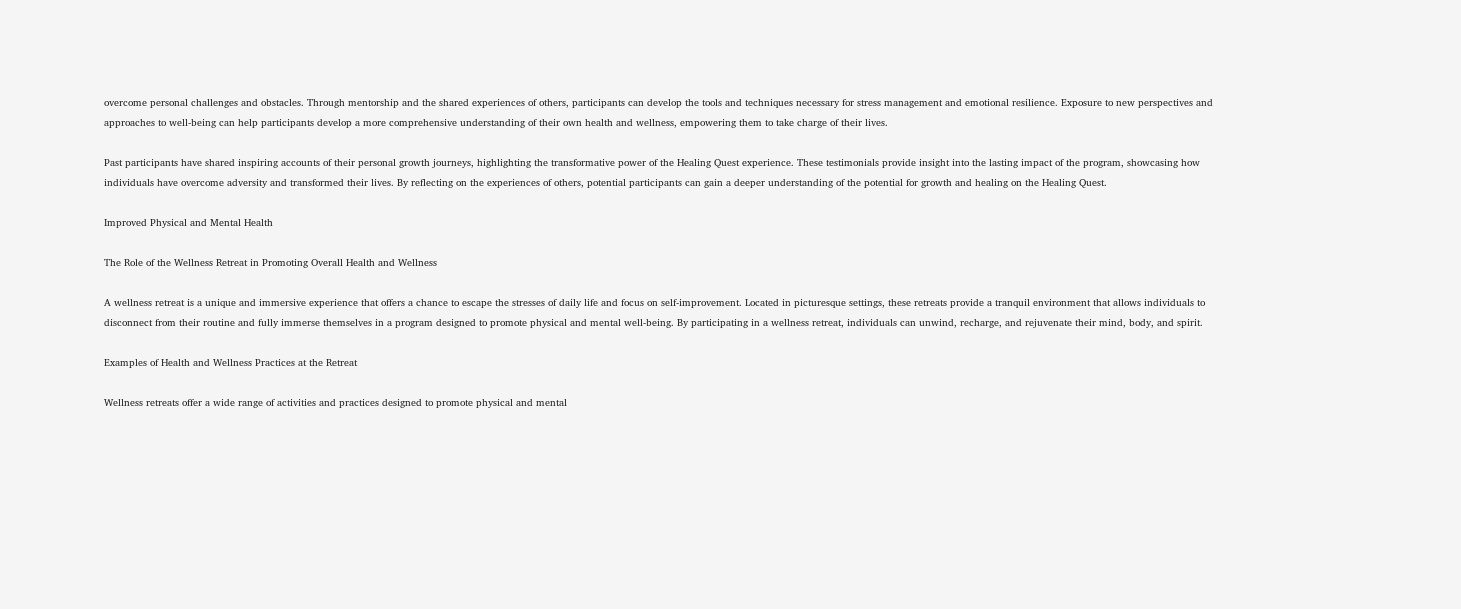overcome personal challenges and obstacles. Through mentorship and the shared experiences of others, participants can develop the tools and techniques necessary for stress management and emotional resilience. Exposure to new perspectives and approaches to well-being can help participants develop a more comprehensive understanding of their own health and wellness, empowering them to take charge of their lives.

Past participants have shared inspiring accounts of their personal growth journeys, highlighting the transformative power of the Healing Quest experience. These testimonials provide insight into the lasting impact of the program, showcasing how individuals have overcome adversity and transformed their lives. By reflecting on the experiences of others, potential participants can gain a deeper understanding of the potential for growth and healing on the Healing Quest.

Improved Physical and Mental Health

The Role of the Wellness Retreat in Promoting Overall Health and Wellness

A wellness retreat is a unique and immersive experience that offers a chance to escape the stresses of daily life and focus on self-improvement. Located in picturesque settings, these retreats provide a tranquil environment that allows individuals to disconnect from their routine and fully immerse themselves in a program designed to promote physical and mental well-being. By participating in a wellness retreat, individuals can unwind, recharge, and rejuvenate their mind, body, and spirit.

Examples of Health and Wellness Practices at the Retreat

Wellness retreats offer a wide range of activities and practices designed to promote physical and mental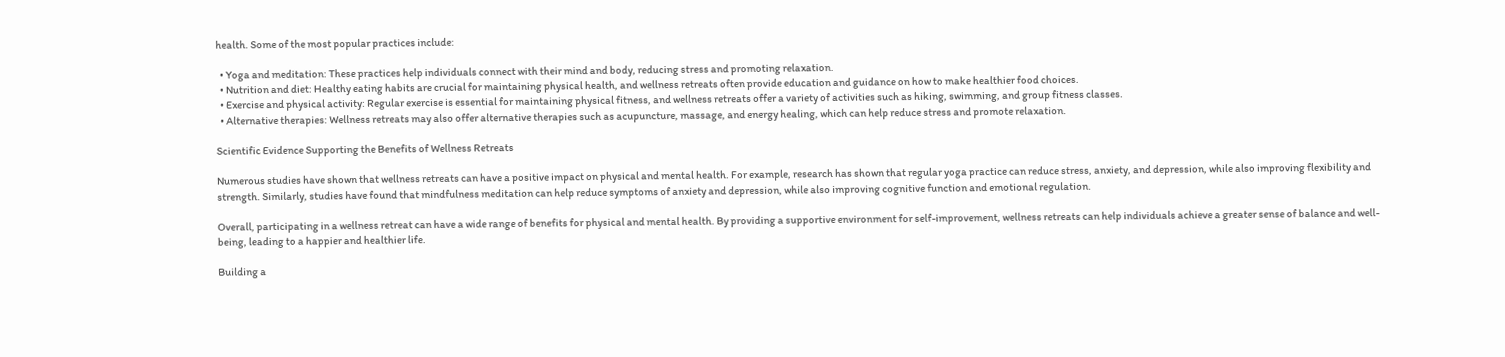health. Some of the most popular practices include:

  • Yoga and meditation: These practices help individuals connect with their mind and body, reducing stress and promoting relaxation.
  • Nutrition and diet: Healthy eating habits are crucial for maintaining physical health, and wellness retreats often provide education and guidance on how to make healthier food choices.
  • Exercise and physical activity: Regular exercise is essential for maintaining physical fitness, and wellness retreats offer a variety of activities such as hiking, swimming, and group fitness classes.
  • Alternative therapies: Wellness retreats may also offer alternative therapies such as acupuncture, massage, and energy healing, which can help reduce stress and promote relaxation.

Scientific Evidence Supporting the Benefits of Wellness Retreats

Numerous studies have shown that wellness retreats can have a positive impact on physical and mental health. For example, research has shown that regular yoga practice can reduce stress, anxiety, and depression, while also improving flexibility and strength. Similarly, studies have found that mindfulness meditation can help reduce symptoms of anxiety and depression, while also improving cognitive function and emotional regulation.

Overall, participating in a wellness retreat can have a wide range of benefits for physical and mental health. By providing a supportive environment for self-improvement, wellness retreats can help individuals achieve a greater sense of balance and well-being, leading to a happier and healthier life.

Building a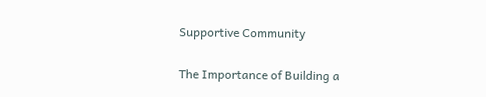Supportive Community

The Importance of Building a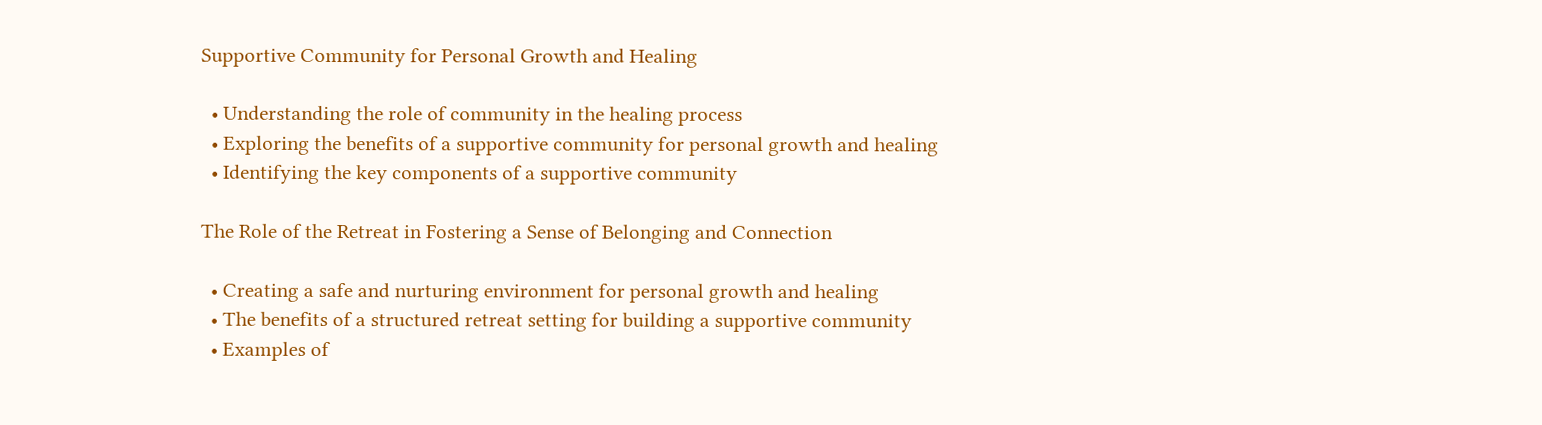Supportive Community for Personal Growth and Healing

  • Understanding the role of community in the healing process
  • Exploring the benefits of a supportive community for personal growth and healing
  • Identifying the key components of a supportive community

The Role of the Retreat in Fostering a Sense of Belonging and Connection

  • Creating a safe and nurturing environment for personal growth and healing
  • The benefits of a structured retreat setting for building a supportive community
  • Examples of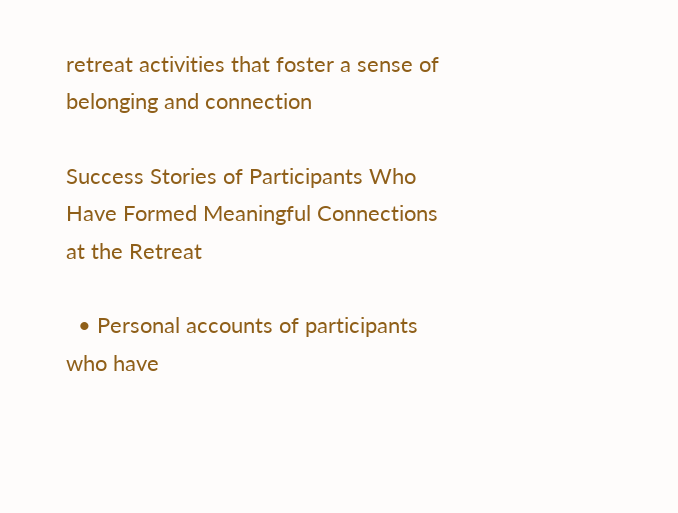retreat activities that foster a sense of belonging and connection

Success Stories of Participants Who Have Formed Meaningful Connections at the Retreat

  • Personal accounts of participants who have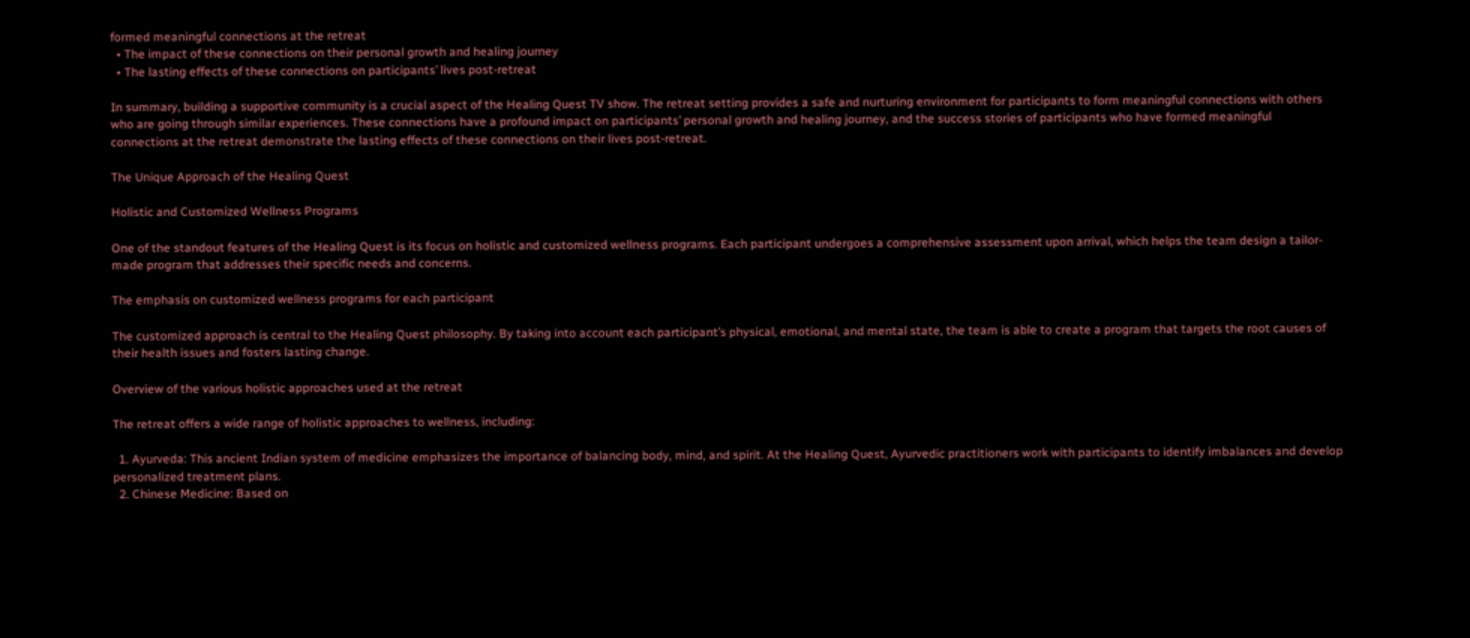formed meaningful connections at the retreat
  • The impact of these connections on their personal growth and healing journey
  • The lasting effects of these connections on participants’ lives post-retreat

In summary, building a supportive community is a crucial aspect of the Healing Quest TV show. The retreat setting provides a safe and nurturing environment for participants to form meaningful connections with others who are going through similar experiences. These connections have a profound impact on participants’ personal growth and healing journey, and the success stories of participants who have formed meaningful connections at the retreat demonstrate the lasting effects of these connections on their lives post-retreat.

The Unique Approach of the Healing Quest

Holistic and Customized Wellness Programs

One of the standout features of the Healing Quest is its focus on holistic and customized wellness programs. Each participant undergoes a comprehensive assessment upon arrival, which helps the team design a tailor-made program that addresses their specific needs and concerns.

The emphasis on customized wellness programs for each participant

The customized approach is central to the Healing Quest philosophy. By taking into account each participant’s physical, emotional, and mental state, the team is able to create a program that targets the root causes of their health issues and fosters lasting change.

Overview of the various holistic approaches used at the retreat

The retreat offers a wide range of holistic approaches to wellness, including:

  1. Ayurveda: This ancient Indian system of medicine emphasizes the importance of balancing body, mind, and spirit. At the Healing Quest, Ayurvedic practitioners work with participants to identify imbalances and develop personalized treatment plans.
  2. Chinese Medicine: Based on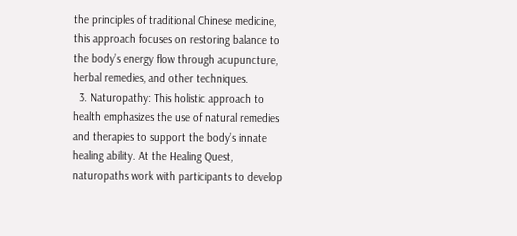the principles of traditional Chinese medicine, this approach focuses on restoring balance to the body’s energy flow through acupuncture, herbal remedies, and other techniques.
  3. Naturopathy: This holistic approach to health emphasizes the use of natural remedies and therapies to support the body’s innate healing ability. At the Healing Quest, naturopaths work with participants to develop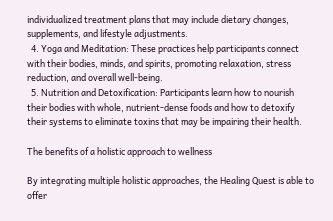individualized treatment plans that may include dietary changes, supplements, and lifestyle adjustments.
  4. Yoga and Meditation: These practices help participants connect with their bodies, minds, and spirits, promoting relaxation, stress reduction, and overall well-being.
  5. Nutrition and Detoxification: Participants learn how to nourish their bodies with whole, nutrient-dense foods and how to detoxify their systems to eliminate toxins that may be impairing their health.

The benefits of a holistic approach to wellness

By integrating multiple holistic approaches, the Healing Quest is able to offer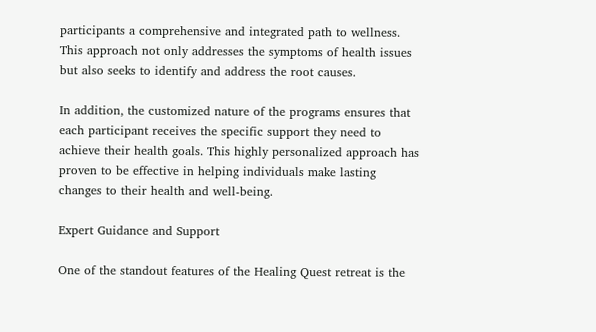participants a comprehensive and integrated path to wellness. This approach not only addresses the symptoms of health issues but also seeks to identify and address the root causes.

In addition, the customized nature of the programs ensures that each participant receives the specific support they need to achieve their health goals. This highly personalized approach has proven to be effective in helping individuals make lasting changes to their health and well-being.

Expert Guidance and Support

One of the standout features of the Healing Quest retreat is the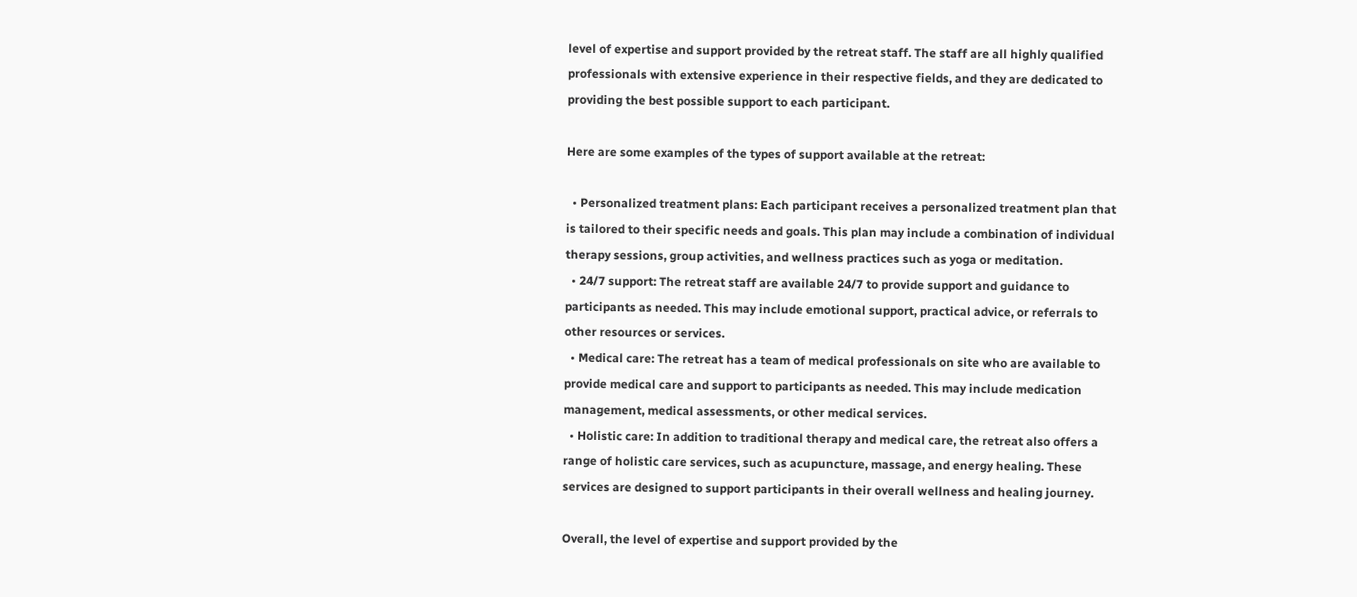level of expertise and support provided by the retreat staff. The staff are all highly qualified professionals with extensive experience in their respective fields, and they are dedicated to providing the best possible support to each participant.

Here are some examples of the types of support available at the retreat:

  • Personalized treatment plans: Each participant receives a personalized treatment plan that is tailored to their specific needs and goals. This plan may include a combination of individual therapy sessions, group activities, and wellness practices such as yoga or meditation.
  • 24/7 support: The retreat staff are available 24/7 to provide support and guidance to participants as needed. This may include emotional support, practical advice, or referrals to other resources or services.
  • Medical care: The retreat has a team of medical professionals on site who are available to provide medical care and support to participants as needed. This may include medication management, medical assessments, or other medical services.
  • Holistic care: In addition to traditional therapy and medical care, the retreat also offers a range of holistic care services, such as acupuncture, massage, and energy healing. These services are designed to support participants in their overall wellness and healing journey.

Overall, the level of expertise and support provided by the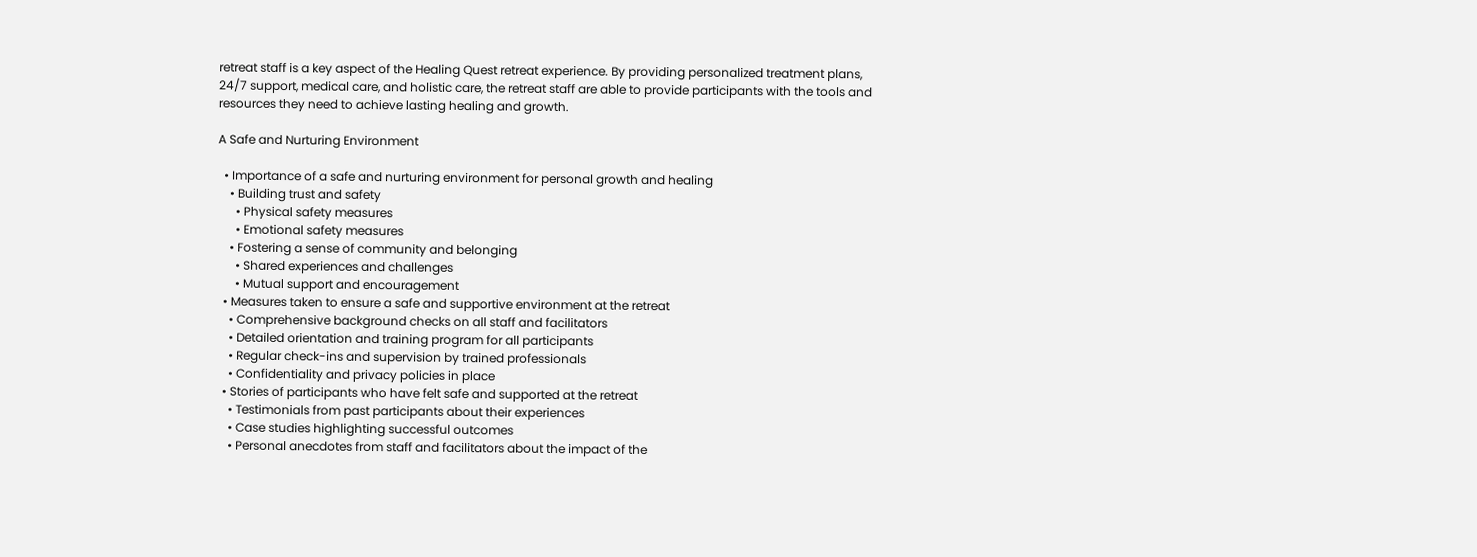retreat staff is a key aspect of the Healing Quest retreat experience. By providing personalized treatment plans, 24/7 support, medical care, and holistic care, the retreat staff are able to provide participants with the tools and resources they need to achieve lasting healing and growth.

A Safe and Nurturing Environment

  • Importance of a safe and nurturing environment for personal growth and healing
    • Building trust and safety
      • Physical safety measures
      • Emotional safety measures
    • Fostering a sense of community and belonging
      • Shared experiences and challenges
      • Mutual support and encouragement
  • Measures taken to ensure a safe and supportive environment at the retreat
    • Comprehensive background checks on all staff and facilitators
    • Detailed orientation and training program for all participants
    • Regular check-ins and supervision by trained professionals
    • Confidentiality and privacy policies in place
  • Stories of participants who have felt safe and supported at the retreat
    • Testimonials from past participants about their experiences
    • Case studies highlighting successful outcomes
    • Personal anecdotes from staff and facilitators about the impact of the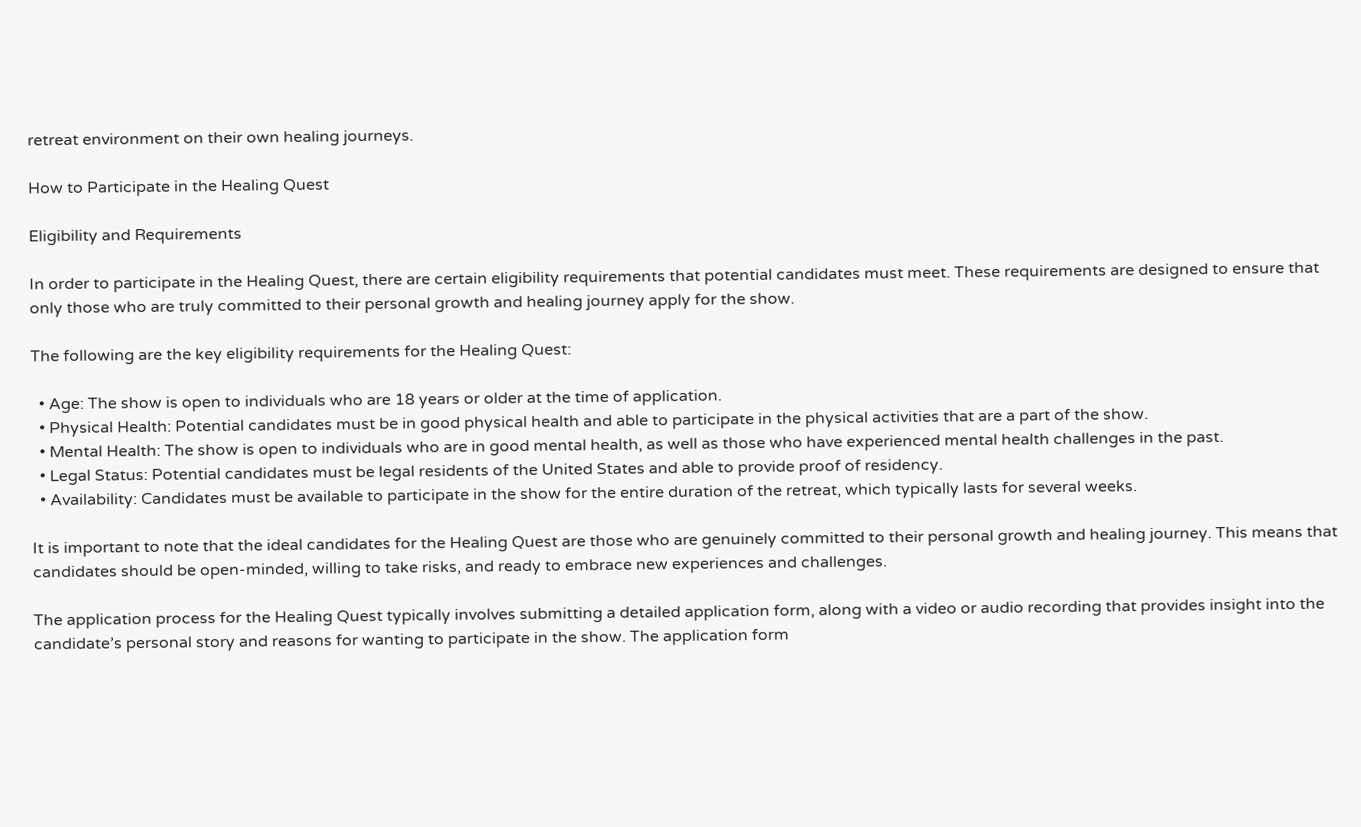retreat environment on their own healing journeys.

How to Participate in the Healing Quest

Eligibility and Requirements

In order to participate in the Healing Quest, there are certain eligibility requirements that potential candidates must meet. These requirements are designed to ensure that only those who are truly committed to their personal growth and healing journey apply for the show.

The following are the key eligibility requirements for the Healing Quest:

  • Age: The show is open to individuals who are 18 years or older at the time of application.
  • Physical Health: Potential candidates must be in good physical health and able to participate in the physical activities that are a part of the show.
  • Mental Health: The show is open to individuals who are in good mental health, as well as those who have experienced mental health challenges in the past.
  • Legal Status: Potential candidates must be legal residents of the United States and able to provide proof of residency.
  • Availability: Candidates must be available to participate in the show for the entire duration of the retreat, which typically lasts for several weeks.

It is important to note that the ideal candidates for the Healing Quest are those who are genuinely committed to their personal growth and healing journey. This means that candidates should be open-minded, willing to take risks, and ready to embrace new experiences and challenges.

The application process for the Healing Quest typically involves submitting a detailed application form, along with a video or audio recording that provides insight into the candidate’s personal story and reasons for wanting to participate in the show. The application form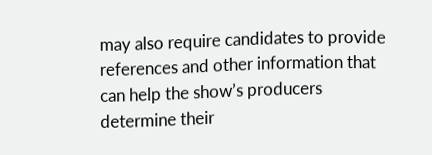may also require candidates to provide references and other information that can help the show’s producers determine their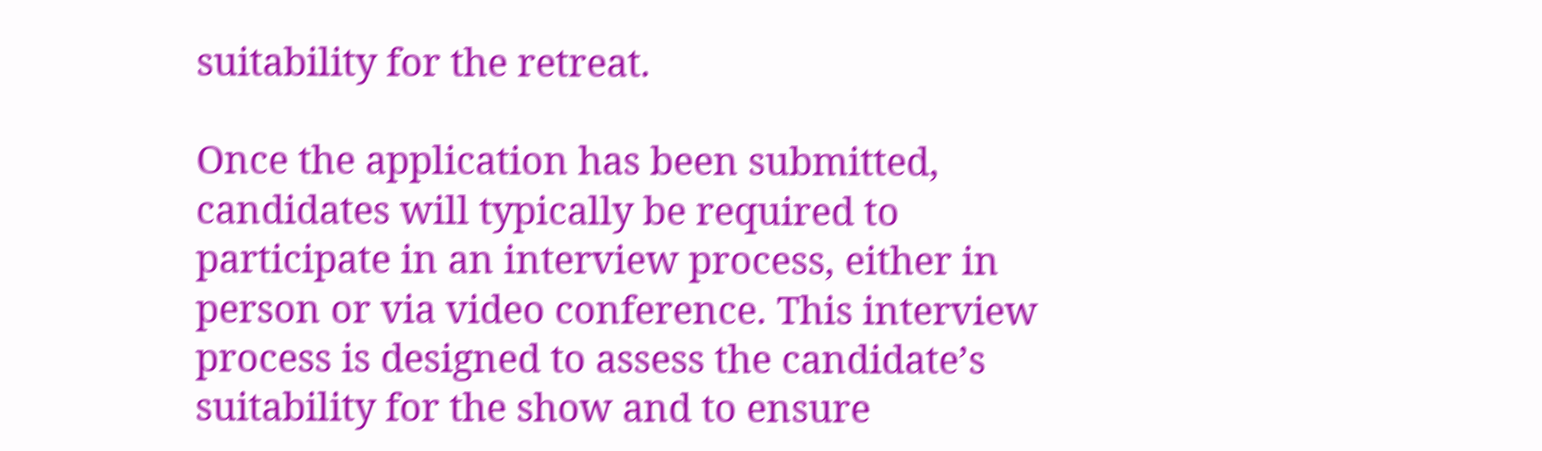suitability for the retreat.

Once the application has been submitted, candidates will typically be required to participate in an interview process, either in person or via video conference. This interview process is designed to assess the candidate’s suitability for the show and to ensure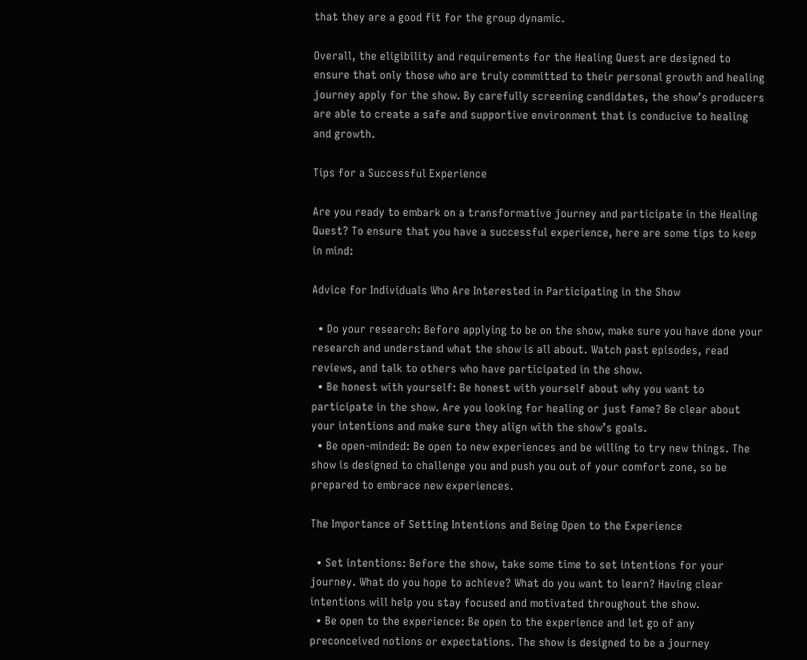that they are a good fit for the group dynamic.

Overall, the eligibility and requirements for the Healing Quest are designed to ensure that only those who are truly committed to their personal growth and healing journey apply for the show. By carefully screening candidates, the show’s producers are able to create a safe and supportive environment that is conducive to healing and growth.

Tips for a Successful Experience

Are you ready to embark on a transformative journey and participate in the Healing Quest? To ensure that you have a successful experience, here are some tips to keep in mind:

Advice for Individuals Who Are Interested in Participating in the Show

  • Do your research: Before applying to be on the show, make sure you have done your research and understand what the show is all about. Watch past episodes, read reviews, and talk to others who have participated in the show.
  • Be honest with yourself: Be honest with yourself about why you want to participate in the show. Are you looking for healing or just fame? Be clear about your intentions and make sure they align with the show’s goals.
  • Be open-minded: Be open to new experiences and be willing to try new things. The show is designed to challenge you and push you out of your comfort zone, so be prepared to embrace new experiences.

The Importance of Setting Intentions and Being Open to the Experience

  • Set intentions: Before the show, take some time to set intentions for your journey. What do you hope to achieve? What do you want to learn? Having clear intentions will help you stay focused and motivated throughout the show.
  • Be open to the experience: Be open to the experience and let go of any preconceived notions or expectations. The show is designed to be a journey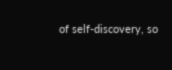of self-discovery, so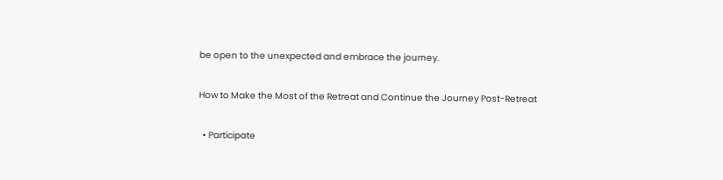be open to the unexpected and embrace the journey.

How to Make the Most of the Retreat and Continue the Journey Post-Retreat

  • Participate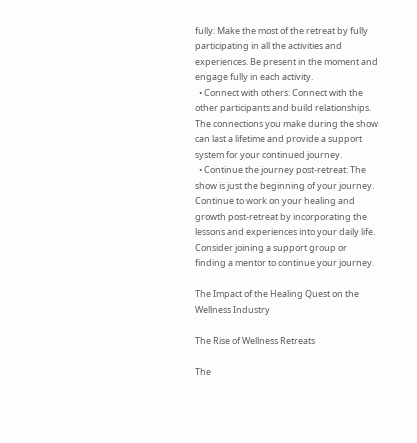fully: Make the most of the retreat by fully participating in all the activities and experiences. Be present in the moment and engage fully in each activity.
  • Connect with others: Connect with the other participants and build relationships. The connections you make during the show can last a lifetime and provide a support system for your continued journey.
  • Continue the journey post-retreat: The show is just the beginning of your journey. Continue to work on your healing and growth post-retreat by incorporating the lessons and experiences into your daily life. Consider joining a support group or finding a mentor to continue your journey.

The Impact of the Healing Quest on the Wellness Industry

The Rise of Wellness Retreats

The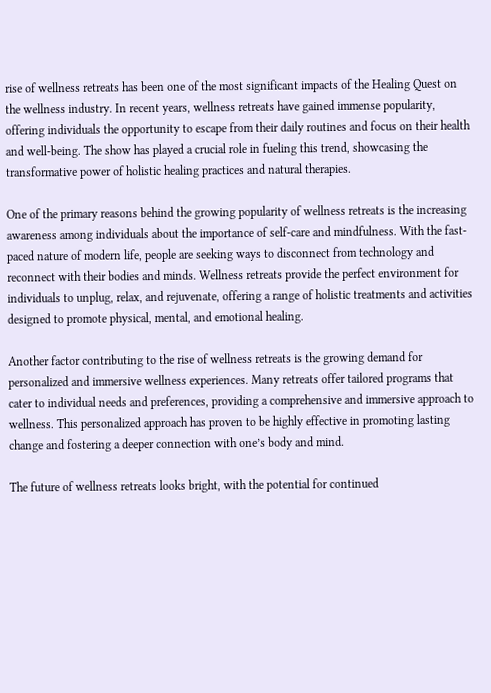rise of wellness retreats has been one of the most significant impacts of the Healing Quest on the wellness industry. In recent years, wellness retreats have gained immense popularity, offering individuals the opportunity to escape from their daily routines and focus on their health and well-being. The show has played a crucial role in fueling this trend, showcasing the transformative power of holistic healing practices and natural therapies.

One of the primary reasons behind the growing popularity of wellness retreats is the increasing awareness among individuals about the importance of self-care and mindfulness. With the fast-paced nature of modern life, people are seeking ways to disconnect from technology and reconnect with their bodies and minds. Wellness retreats provide the perfect environment for individuals to unplug, relax, and rejuvenate, offering a range of holistic treatments and activities designed to promote physical, mental, and emotional healing.

Another factor contributing to the rise of wellness retreats is the growing demand for personalized and immersive wellness experiences. Many retreats offer tailored programs that cater to individual needs and preferences, providing a comprehensive and immersive approach to wellness. This personalized approach has proven to be highly effective in promoting lasting change and fostering a deeper connection with one’s body and mind.

The future of wellness retreats looks bright, with the potential for continued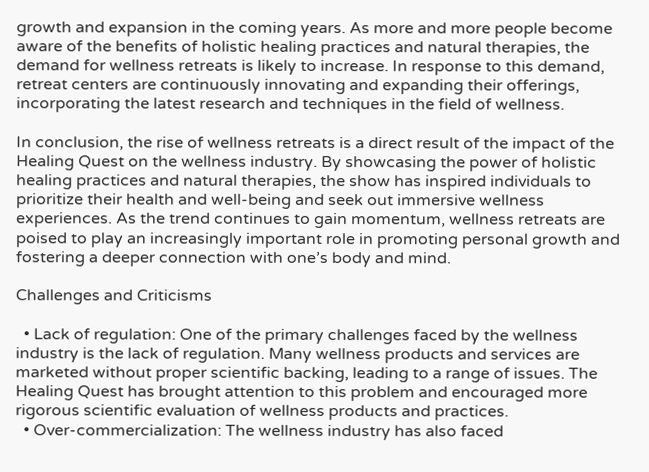growth and expansion in the coming years. As more and more people become aware of the benefits of holistic healing practices and natural therapies, the demand for wellness retreats is likely to increase. In response to this demand, retreat centers are continuously innovating and expanding their offerings, incorporating the latest research and techniques in the field of wellness.

In conclusion, the rise of wellness retreats is a direct result of the impact of the Healing Quest on the wellness industry. By showcasing the power of holistic healing practices and natural therapies, the show has inspired individuals to prioritize their health and well-being and seek out immersive wellness experiences. As the trend continues to gain momentum, wellness retreats are poised to play an increasingly important role in promoting personal growth and fostering a deeper connection with one’s body and mind.

Challenges and Criticisms

  • Lack of regulation: One of the primary challenges faced by the wellness industry is the lack of regulation. Many wellness products and services are marketed without proper scientific backing, leading to a range of issues. The Healing Quest has brought attention to this problem and encouraged more rigorous scientific evaluation of wellness products and practices.
  • Over-commercialization: The wellness industry has also faced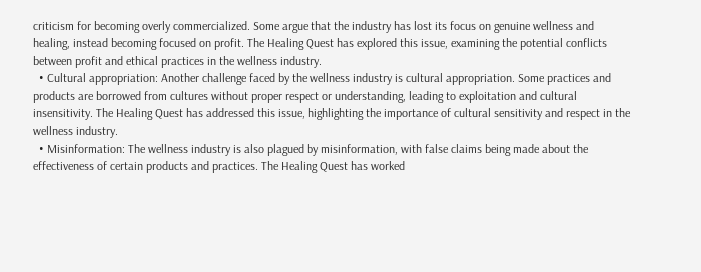criticism for becoming overly commercialized. Some argue that the industry has lost its focus on genuine wellness and healing, instead becoming focused on profit. The Healing Quest has explored this issue, examining the potential conflicts between profit and ethical practices in the wellness industry.
  • Cultural appropriation: Another challenge faced by the wellness industry is cultural appropriation. Some practices and products are borrowed from cultures without proper respect or understanding, leading to exploitation and cultural insensitivity. The Healing Quest has addressed this issue, highlighting the importance of cultural sensitivity and respect in the wellness industry.
  • Misinformation: The wellness industry is also plagued by misinformation, with false claims being made about the effectiveness of certain products and practices. The Healing Quest has worked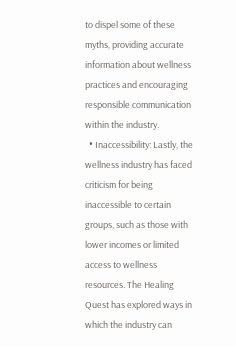to dispel some of these myths, providing accurate information about wellness practices and encouraging responsible communication within the industry.
  • Inaccessibility: Lastly, the wellness industry has faced criticism for being inaccessible to certain groups, such as those with lower incomes or limited access to wellness resources. The Healing Quest has explored ways in which the industry can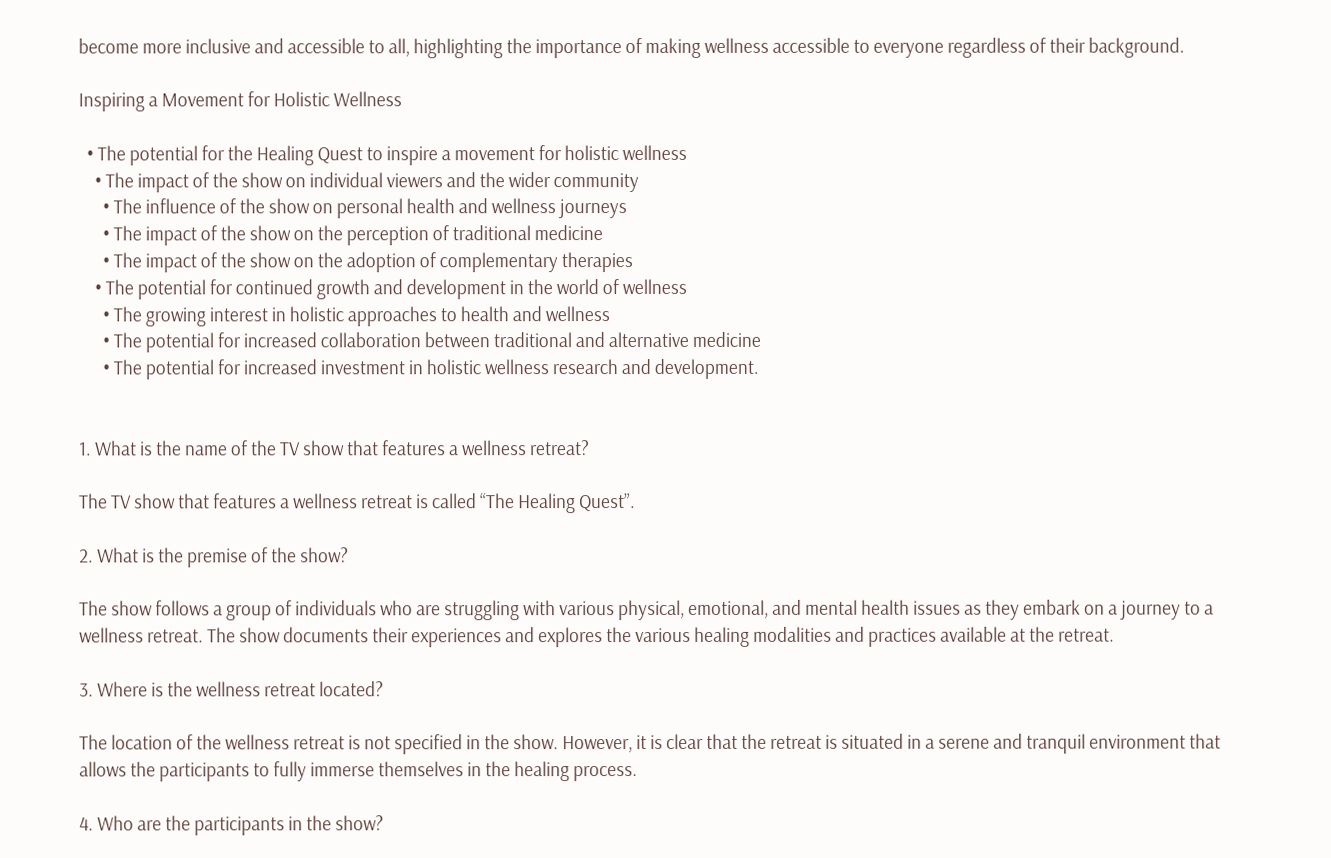become more inclusive and accessible to all, highlighting the importance of making wellness accessible to everyone regardless of their background.

Inspiring a Movement for Holistic Wellness

  • The potential for the Healing Quest to inspire a movement for holistic wellness
    • The impact of the show on individual viewers and the wider community
      • The influence of the show on personal health and wellness journeys
      • The impact of the show on the perception of traditional medicine
      • The impact of the show on the adoption of complementary therapies
    • The potential for continued growth and development in the world of wellness
      • The growing interest in holistic approaches to health and wellness
      • The potential for increased collaboration between traditional and alternative medicine
      • The potential for increased investment in holistic wellness research and development.


1. What is the name of the TV show that features a wellness retreat?

The TV show that features a wellness retreat is called “The Healing Quest”.

2. What is the premise of the show?

The show follows a group of individuals who are struggling with various physical, emotional, and mental health issues as they embark on a journey to a wellness retreat. The show documents their experiences and explores the various healing modalities and practices available at the retreat.

3. Where is the wellness retreat located?

The location of the wellness retreat is not specified in the show. However, it is clear that the retreat is situated in a serene and tranquil environment that allows the participants to fully immerse themselves in the healing process.

4. Who are the participants in the show?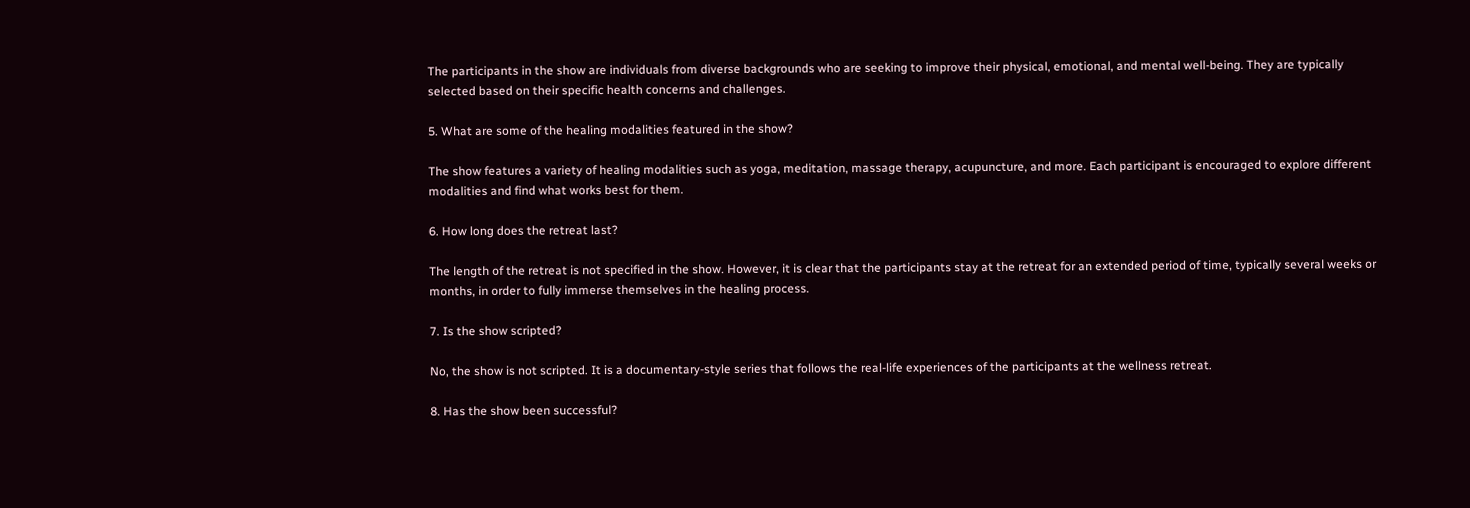The participants in the show are individuals from diverse backgrounds who are seeking to improve their physical, emotional, and mental well-being. They are typically selected based on their specific health concerns and challenges.

5. What are some of the healing modalities featured in the show?

The show features a variety of healing modalities such as yoga, meditation, massage therapy, acupuncture, and more. Each participant is encouraged to explore different modalities and find what works best for them.

6. How long does the retreat last?

The length of the retreat is not specified in the show. However, it is clear that the participants stay at the retreat for an extended period of time, typically several weeks or months, in order to fully immerse themselves in the healing process.

7. Is the show scripted?

No, the show is not scripted. It is a documentary-style series that follows the real-life experiences of the participants at the wellness retreat.

8. Has the show been successful?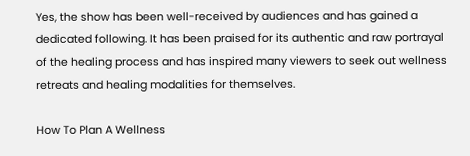Yes, the show has been well-received by audiences and has gained a dedicated following. It has been praised for its authentic and raw portrayal of the healing process and has inspired many viewers to seek out wellness retreats and healing modalities for themselves.

How To Plan A Wellness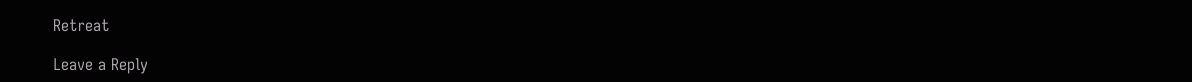Retreat

Leave a Reply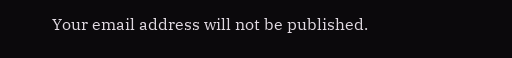Your email address will not be published.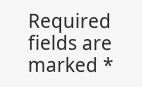Required fields are marked *